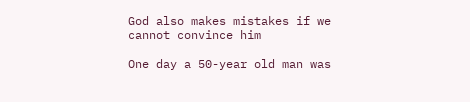God also makes mistakes if we cannot convince him

One day a 50-year old man was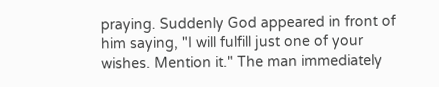praying. Suddenly God appeared in front of him saying, "I will fulfill just one of your wishes. Mention it." The man immediately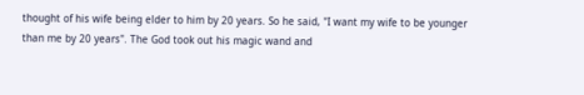thought of his wife being elder to him by 20 years. So he said, "I want my wife to be younger than me by 20 years". The God took out his magic wand and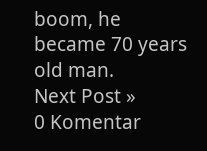boom, he became 70 years old man.
Next Post »
0 Komentar